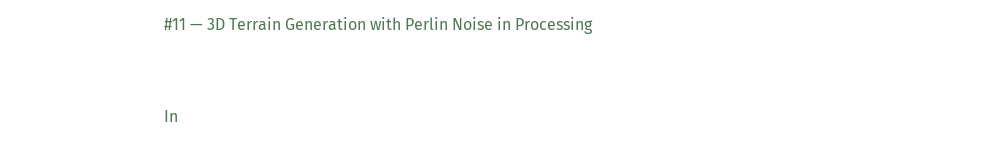#11 — 3D Terrain Generation with Perlin Noise in Processing



In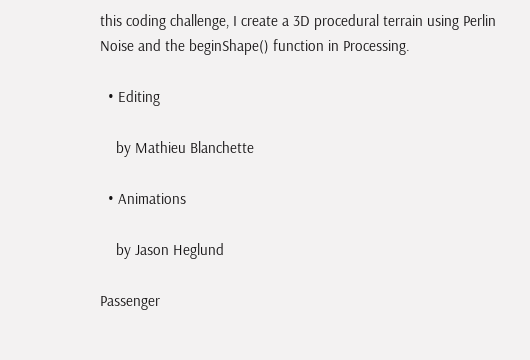this coding challenge, I create a 3D procedural terrain using Perlin Noise and the beginShape() function in Processing.

  • Editing

    by Mathieu Blanchette

  • Animations

    by Jason Heglund

Passenger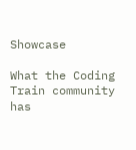Showcase

What the Coding Train community has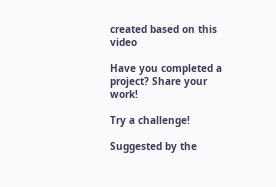created based on this video

Have you completed a project? Share your work!

Try a challenge!

Suggested by the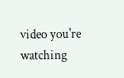video you're watching